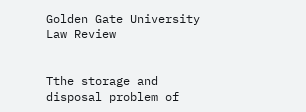Golden Gate University Law Review


Tthe storage and disposal problem of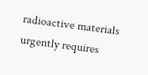radioactive materials urgently requires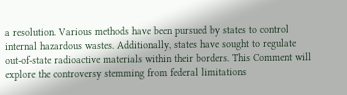a resolution. Various methods have been pursued by states to control internal hazardous wastes. Additionally, states have sought to regulate out-of-state radioactive materials within their borders. This Comment will explore the controversy stemming from federal limitations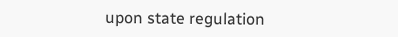upon state regulation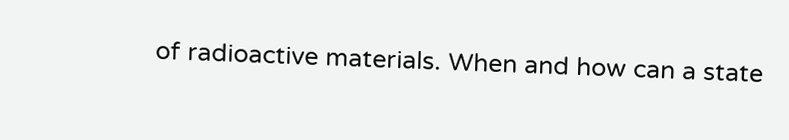of radioactive materials. When and how can a state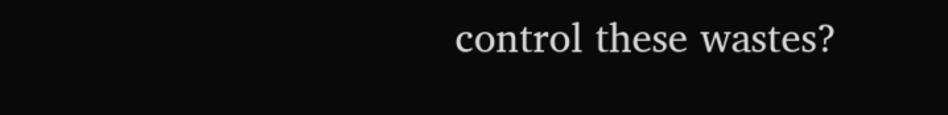control these wastes?